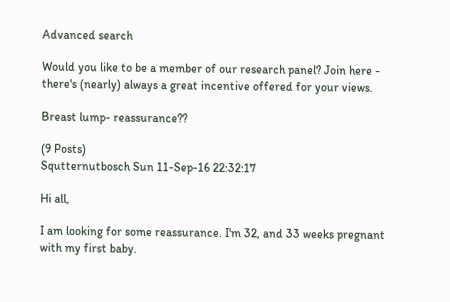Advanced search

Would you like to be a member of our research panel? Join here - there's (nearly) always a great incentive offered for your views.

Breast lump- reassurance??

(9 Posts)
Squtternutbosch Sun 11-Sep-16 22:32:17

Hi all,

I am looking for some reassurance. I'm 32, and 33 weeks pregnant with my first baby.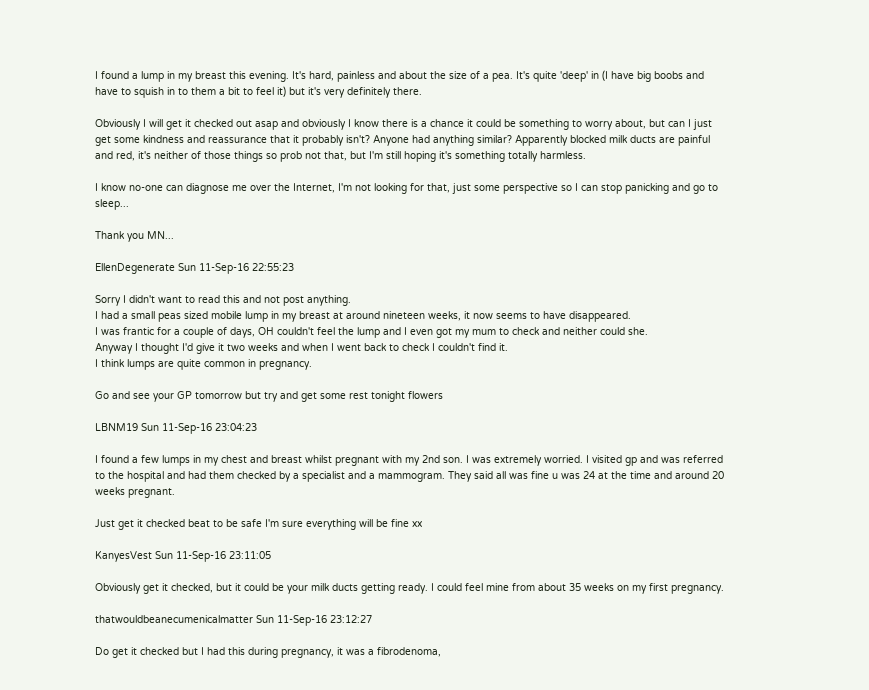I found a lump in my breast this evening. It's hard, painless and about the size of a pea. It's quite 'deep' in (I have big boobs and have to squish in to them a bit to feel it) but it's very definitely there.

Obviously I will get it checked out asap and obviously I know there is a chance it could be something to worry about, but can I just get some kindness and reassurance that it probably isn't? Anyone had anything similar? Apparently blocked milk ducts are painful and red, it's neither of those things so prob not that, but I'm still hoping it's something totally harmless.

I know no-one can diagnose me over the Internet, I'm not looking for that, just some perspective so I can stop panicking and go to sleep...

Thank you MN...

EllenDegenerate Sun 11-Sep-16 22:55:23

Sorry I didn't want to read this and not post anything.
I had a small peas sized mobile lump in my breast at around nineteen weeks, it now seems to have disappeared.
I was frantic for a couple of days, OH couldn't feel the lump and I even got my mum to check and neither could she.
Anyway I thought I'd give it two weeks and when I went back to check I couldn't find it.
I think lumps are quite common in pregnancy.

Go and see your GP tomorrow but try and get some rest tonight flowers

LBNM19 Sun 11-Sep-16 23:04:23

I found a few lumps in my chest and breast whilst pregnant with my 2nd son. I was extremely worried. I visited gp and was referred to the hospital and had them checked by a specialist and a mammogram. They said all was fine u was 24 at the time and around 20 weeks pregnant.

Just get it checked beat to be safe I'm sure everything will be fine xx

KanyesVest Sun 11-Sep-16 23:11:05

Obviously get it checked, but it could be your milk ducts getting ready. I could feel mine from about 35 weeks on my first pregnancy.

thatwouldbeanecumenicalmatter Sun 11-Sep-16 23:12:27

Do get it checked but I had this during pregnancy, it was a fibrodenoma,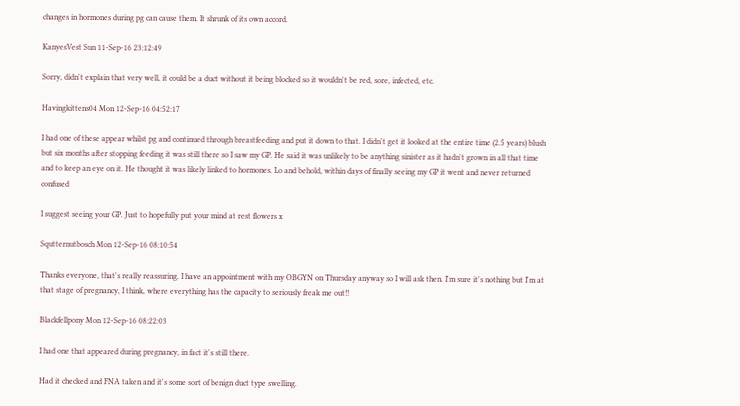changes in hormones during pg can cause them. It shrunk of its own accord.

KanyesVest Sun 11-Sep-16 23:12:49

Sorry, didn't explain that very well, it could be a duct without it being blocked so it wouldn't be red, sore, infected, etc.

Havingkittens04 Mon 12-Sep-16 04:52:17

I had one of these appear whilst pg and continued through breastfeeding and put it down to that. I didn't get it looked at the entire time (2.5 years) blush but six months after stopping feeding it was still there so I saw my GP. He said it was unlikely to be anything sinister as it hadn't grown in all that time and to keep an eye on it. He thought it was likely linked to hormones. Lo and behold, within days of finally seeing my GP it went and never returned confused

I suggest seeing your GP. Just to hopefully put your mind at rest flowers x

Squtternutbosch Mon 12-Sep-16 08:10:54

Thanks everyone, that's really reassuring. I have an appointment with my OBGYN on Thursday anyway so I will ask then. I'm sure it's nothing but I'm at that stage of pregnancy, I think, where everything has the capacity to seriously freak me out!!

Blackfellpony Mon 12-Sep-16 08:22:03

I had one that appeared during pregnancy, in fact it's still there.

Had it checked and FNA taken and it's some sort of benign duct type swelling.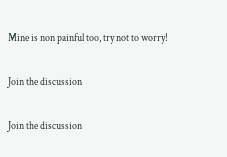Mine is non painful too, try not to worry!

Join the discussion

Join the discussion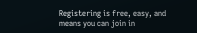Registering is free, easy, and means you can join in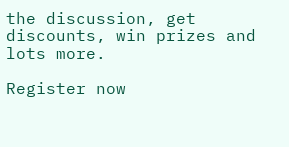the discussion, get discounts, win prizes and lots more.

Register now